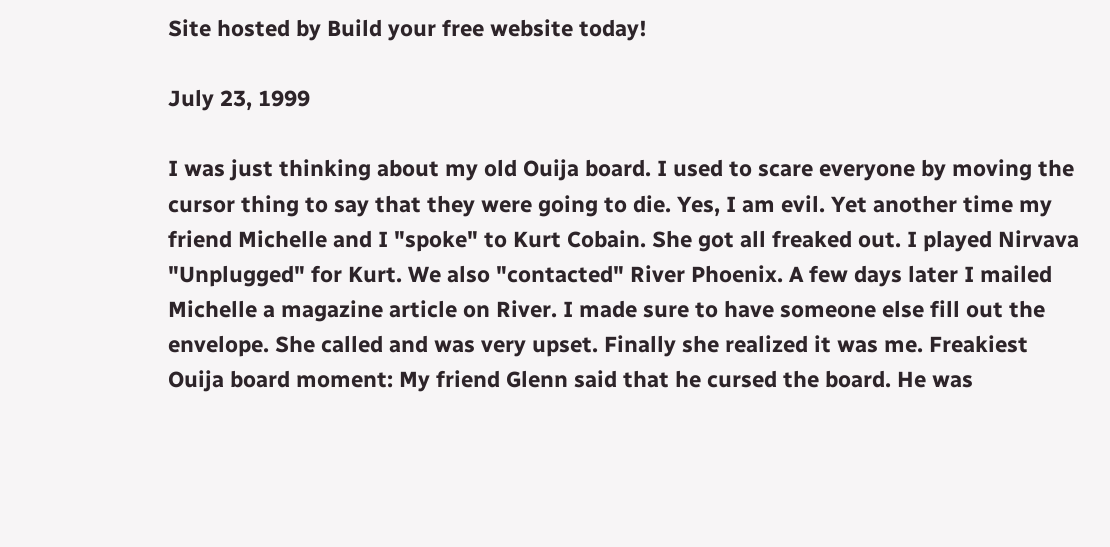Site hosted by Build your free website today!

July 23, 1999

I was just thinking about my old Ouija board. I used to scare everyone by moving the cursor thing to say that they were going to die. Yes, I am evil. Yet another time my friend Michelle and I "spoke" to Kurt Cobain. She got all freaked out. I played Nirvava "Unplugged" for Kurt. We also "contacted" River Phoenix. A few days later I mailed Michelle a magazine article on River. I made sure to have someone else fill out the envelope. She called and was very upset. Finally she realized it was me. Freakiest Ouija board moment: My friend Glenn said that he cursed the board. He was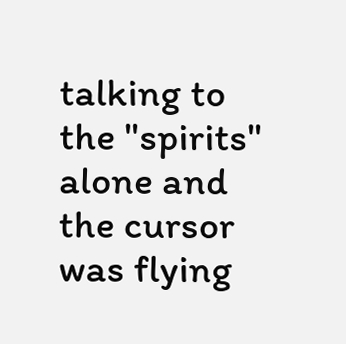talking to the "spirits" alone and the cursor was flying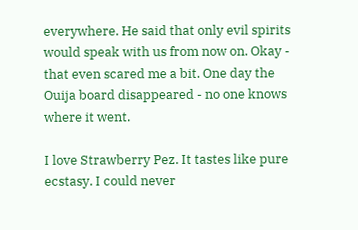everywhere. He said that only evil spirits would speak with us from now on. Okay - that even scared me a bit. One day the Ouija board disappeared - no one knows where it went.

I love Strawberry Pez. It tastes like pure ecstasy. I could never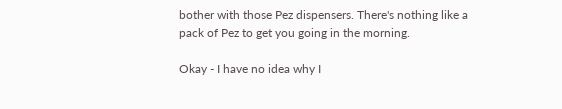bother with those Pez dispensers. There's nothing like a pack of Pez to get you going in the morning.

Okay - I have no idea why I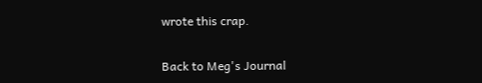wrote this crap.


Back to Meg's Journal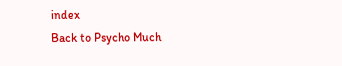index
Back to Psycho Much